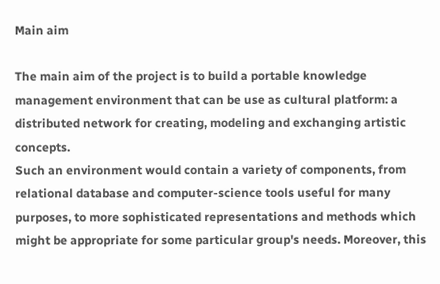Main aim

The main aim of the project is to build a portable knowledge management environment that can be use as cultural platform: a distributed network for creating, modeling and exchanging artistic concepts.
Such an environment would contain a variety of components, from relational database and computer-science tools useful for many purposes, to more sophisticated representations and methods which might be appropriate for some particular group's needs. Moreover, this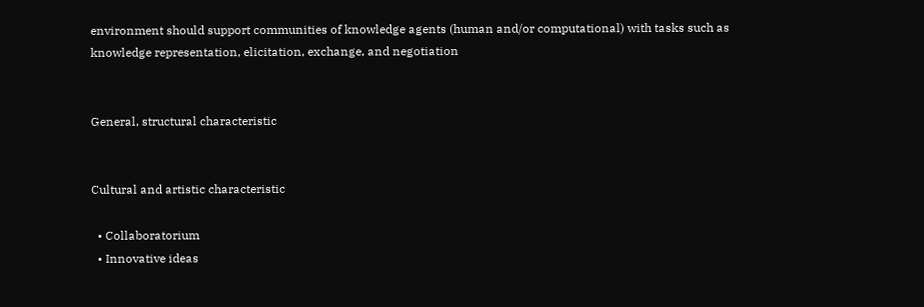environment should support communities of knowledge agents (human and/or computational) with tasks such as knowledge representation, elicitation, exchange, and negotiation


General, structural characteristic


Cultural and artistic characteristic

  • Collaboratorium
  • Innovative ideas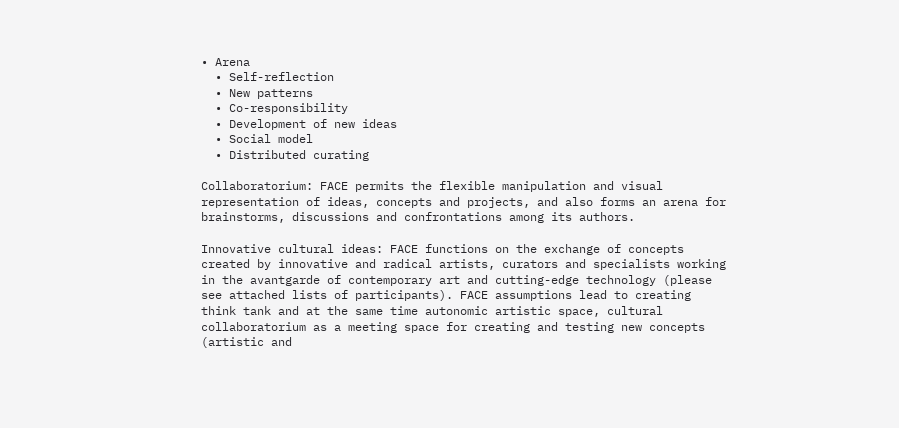• Arena
  • Self-reflection
  • New patterns
  • Co-responsibility
  • Development of new ideas
  • Social model
  • Distributed curating

Collaboratorium: FACE permits the flexible manipulation and visual representation of ideas, concepts and projects, and also forms an arena for brainstorms, discussions and confrontations among its authors.

Innovative cultural ideas: FACE functions on the exchange of concepts created by innovative and radical artists, curators and specialists working in the avantgarde of contemporary art and cutting-edge technology (please see attached lists of participants). FACE assumptions lead to creating think tank and at the same time autonomic artistic space, cultural collaboratorium as a meeting space for creating and testing new concepts (artistic and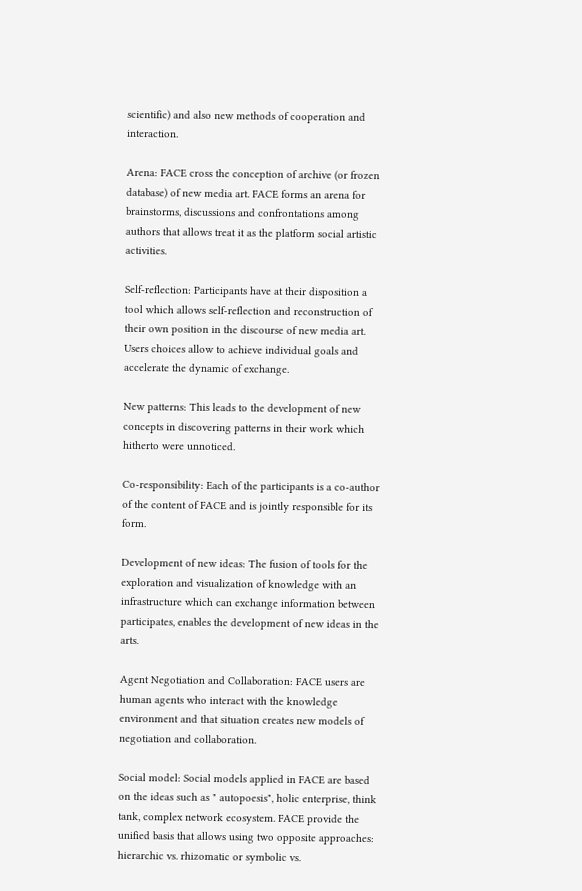scientific) and also new methods of cooperation and interaction.

Arena: FACE cross the conception of archive (or frozen database) of new media art. FACE forms an arena for brainstorms, discussions and confrontations among authors that allows treat it as the platform social artistic activities.

Self-reflection: Participants have at their disposition a tool which allows self-reflection and reconstruction of their own position in the discourse of new media art. Users choices allow to achieve individual goals and accelerate the dynamic of exchange.

New patterns: This leads to the development of new concepts in discovering patterns in their work which hitherto were unnoticed.

Co-responsibility: Each of the participants is a co-author of the content of FACE and is jointly responsible for its form.

Development of new ideas: The fusion of tools for the exploration and visualization of knowledge with an infrastructure which can exchange information between participates, enables the development of new ideas in the arts.

Agent Negotiation and Collaboration: FACE users are human agents who interact with the knowledge environment and that situation creates new models of negotiation and collaboration.

Social model: Social models applied in FACE are based on the ideas such as " autopoesis", holic enterprise, think tank, complex network ecosystem. FACE provide the unified basis that allows using two opposite approaches: hierarchic vs. rhizomatic or symbolic vs.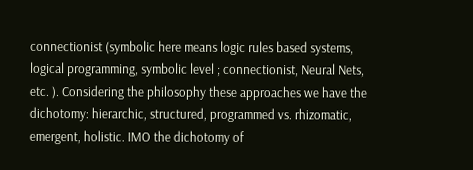connectionist (symbolic here means logic rules based systems, logical programming, symbolic level ; connectionist, Neural Nets, etc. ). Considering the philosophy these approaches we have the dichotomy: hierarchic, structured, programmed vs. rhizomatic, emergent, holistic. IMO the dichotomy of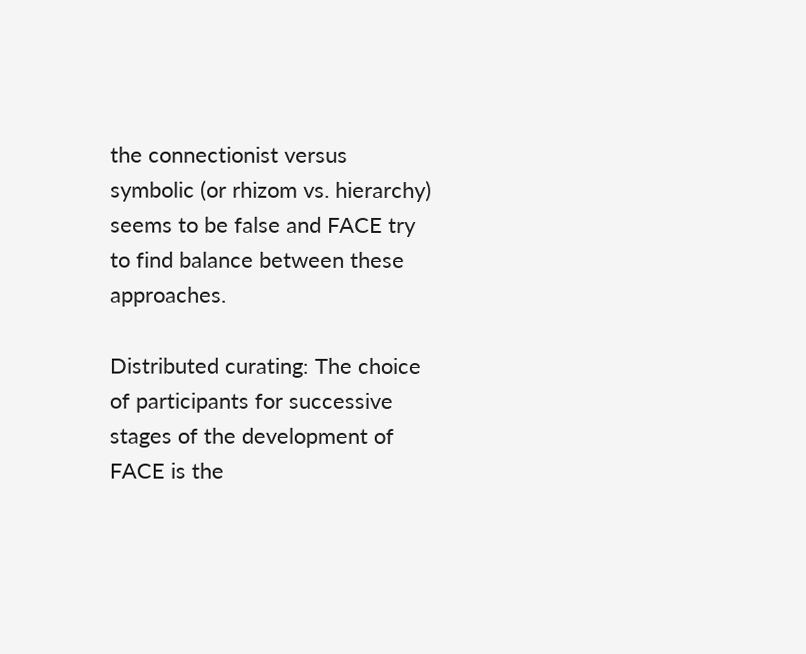the connectionist versus symbolic (or rhizom vs. hierarchy) seems to be false and FACE try to find balance between these approaches.

Distributed curating: The choice of participants for successive stages of the development of FACE is the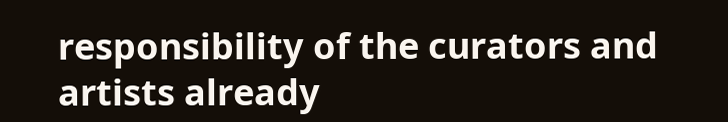responsibility of the curators and artists already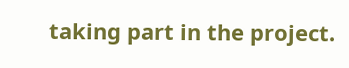taking part in the project.